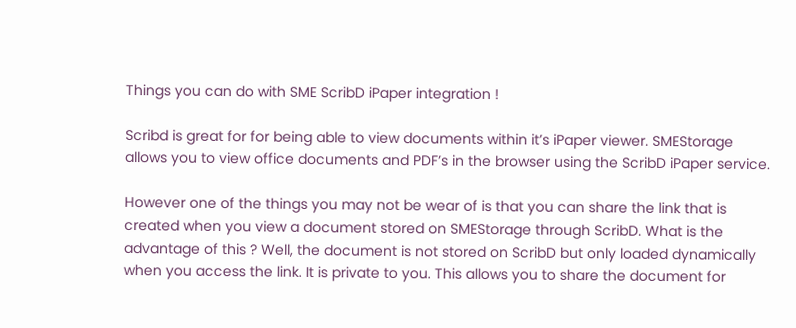Things you can do with SME ScribD iPaper integration !

Scribd is great for for being able to view documents within it’s iPaper viewer. SMEStorage allows you to view office documents and PDF’s in the browser using the ScribD iPaper service.

However one of the things you may not be wear of is that you can share the link that is created when you view a document stored on SMEStorage through ScribD. What is the advantage of this ? Well, the document is not stored on ScribD but only loaded dynamically when you access the link. It is private to you. This allows you to share the document for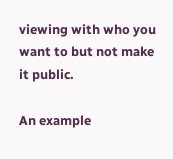viewing with who you want to but not make it public.

An example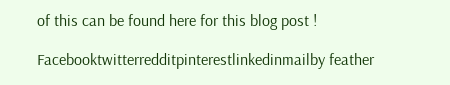of this can be found here for this blog post !

Facebooktwitterredditpinterestlinkedinmailby feather